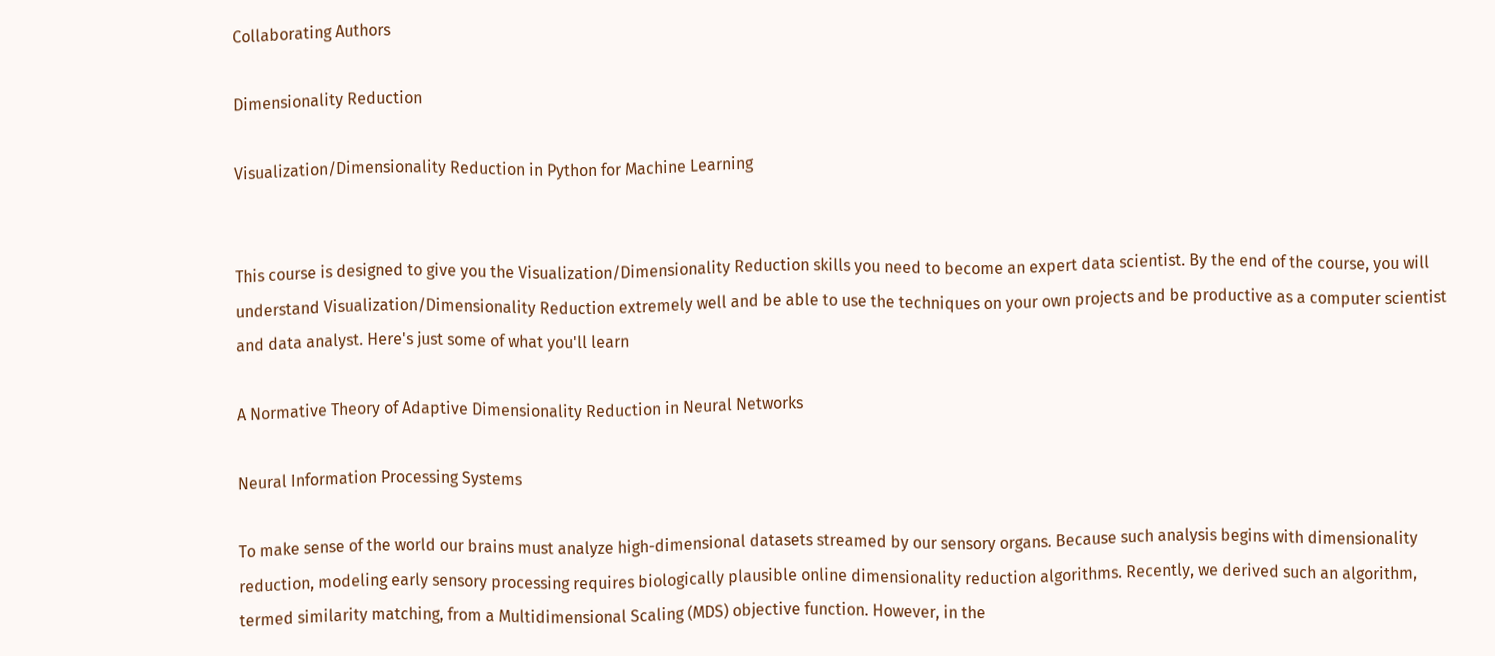Collaborating Authors

Dimensionality Reduction

Visualization/Dimensionality Reduction in Python for Machine Learning


This course is designed to give you the Visualization/Dimensionality Reduction skills you need to become an expert data scientist. By the end of the course, you will understand Visualization/Dimensionality Reduction extremely well and be able to use the techniques on your own projects and be productive as a computer scientist and data analyst. Here's just some of what you'll learn

A Normative Theory of Adaptive Dimensionality Reduction in Neural Networks

Neural Information Processing Systems

To make sense of the world our brains must analyze high-dimensional datasets streamed by our sensory organs. Because such analysis begins with dimensionality reduction, modeling early sensory processing requires biologically plausible online dimensionality reduction algorithms. Recently, we derived such an algorithm, termed similarity matching, from a Multidimensional Scaling (MDS) objective function. However, in the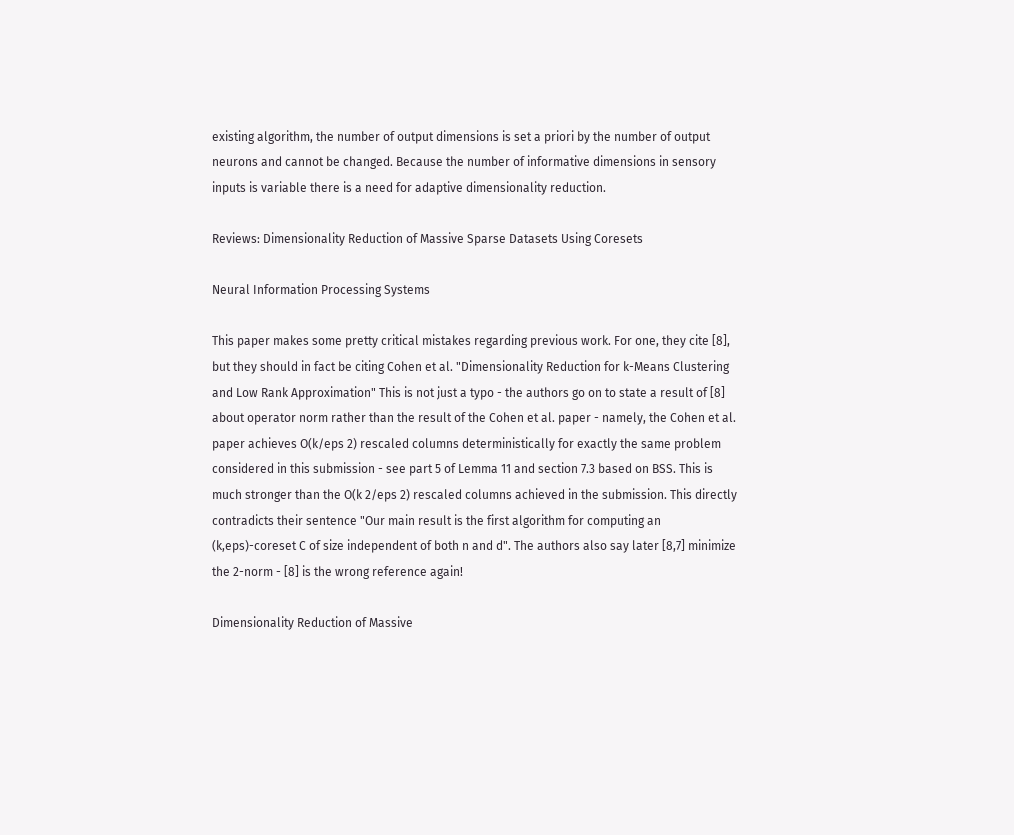existing algorithm, the number of output dimensions is set a priori by the number of output neurons and cannot be changed. Because the number of informative dimensions in sensory inputs is variable there is a need for adaptive dimensionality reduction.

Reviews: Dimensionality Reduction of Massive Sparse Datasets Using Coresets

Neural Information Processing Systems

This paper makes some pretty critical mistakes regarding previous work. For one, they cite [8], but they should in fact be citing Cohen et al. "Dimensionality Reduction for k-Means Clustering and Low Rank Approximation" This is not just a typo - the authors go on to state a result of [8] about operator norm rather than the result of the Cohen et al. paper - namely, the Cohen et al. paper achieves O(k/eps 2) rescaled columns deterministically for exactly the same problem considered in this submission - see part 5 of Lemma 11 and section 7.3 based on BSS. This is much stronger than the O(k 2/eps 2) rescaled columns achieved in the submission. This directly contradicts their sentence "Our main result is the first algorithm for computing an (k,eps)-coreset C of size independent of both n and d". The authors also say later [8,7] minimize the 2-norm - [8] is the wrong reference again!

Dimensionality Reduction of Massive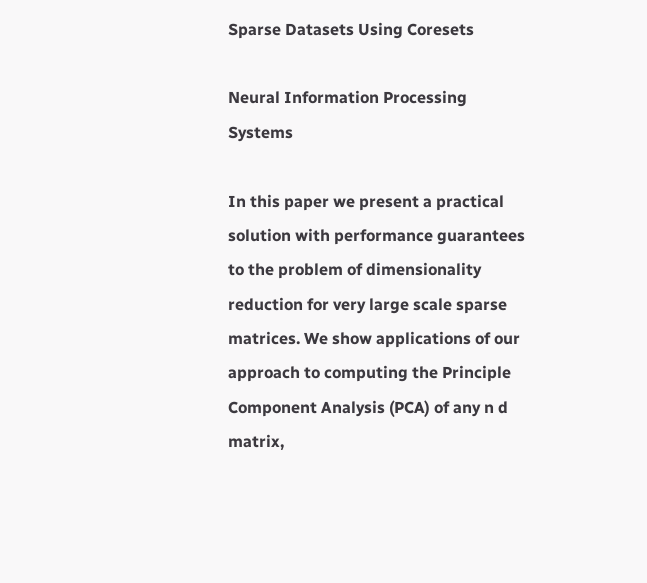Sparse Datasets Using Coresets

Neural Information Processing Systems

In this paper we present a practical solution with performance guarantees to the problem of dimensionality reduction for very large scale sparse matrices. We show applications of our approach to computing the Principle Component Analysis (PCA) of any n d matrix,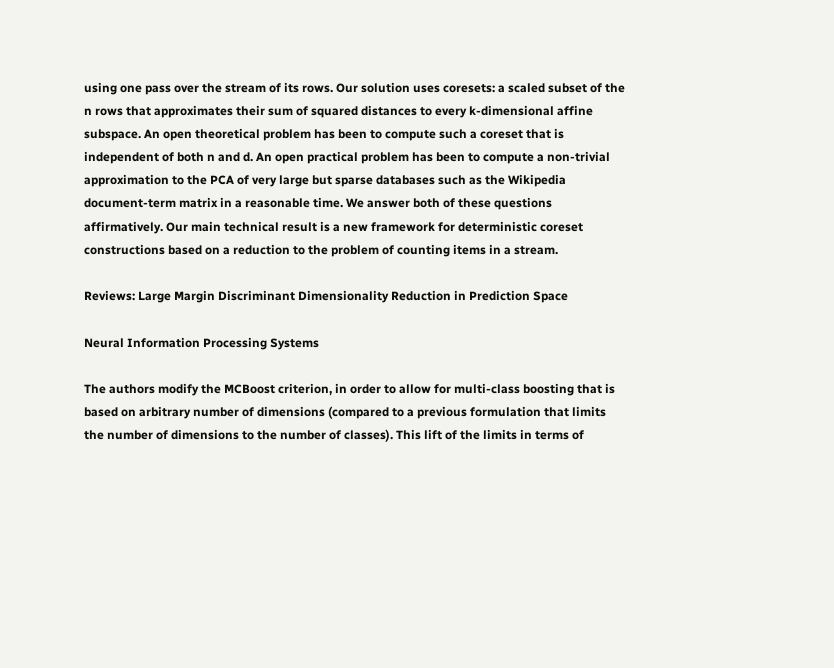using one pass over the stream of its rows. Our solution uses coresets: a scaled subset of the n rows that approximates their sum of squared distances to every k-dimensional affine subspace. An open theoretical problem has been to compute such a coreset that is independent of both n and d. An open practical problem has been to compute a non-trivial approximation to the PCA of very large but sparse databases such as the Wikipedia document-term matrix in a reasonable time. We answer both of these questions affirmatively. Our main technical result is a new framework for deterministic coreset constructions based on a reduction to the problem of counting items in a stream.

Reviews: Large Margin Discriminant Dimensionality Reduction in Prediction Space

Neural Information Processing Systems

The authors modify the MCBoost criterion, in order to allow for multi-class boosting that is based on arbitrary number of dimensions (compared to a previous formulation that limits the number of dimensions to the number of classes). This lift of the limits in terms of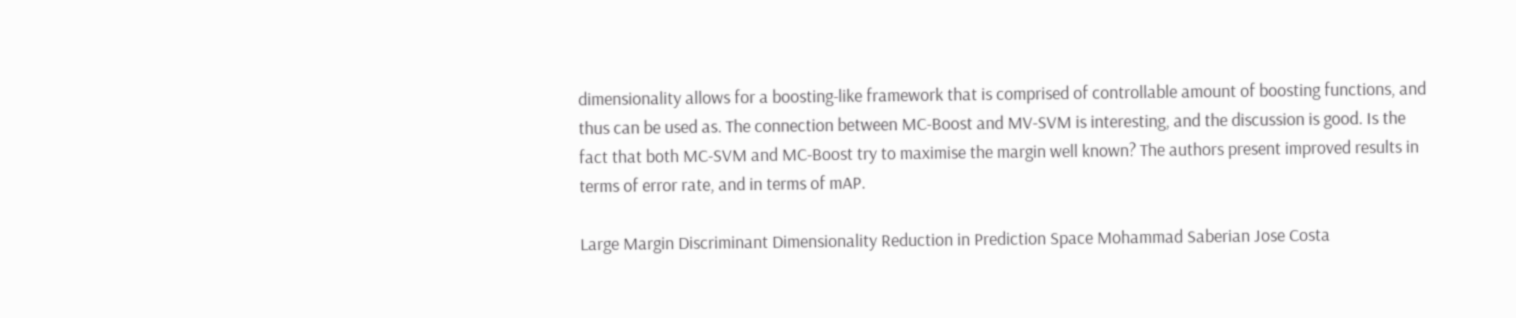dimensionality allows for a boosting-like framework that is comprised of controllable amount of boosting functions, and thus can be used as. The connection between MC-Boost and MV-SVM is interesting, and the discussion is good. Is the fact that both MC-SVM and MC-Boost try to maximise the margin well known? The authors present improved results in terms of error rate, and in terms of mAP.

Large Margin Discriminant Dimensionality Reduction in Prediction Space Mohammad Saberian Jose Costa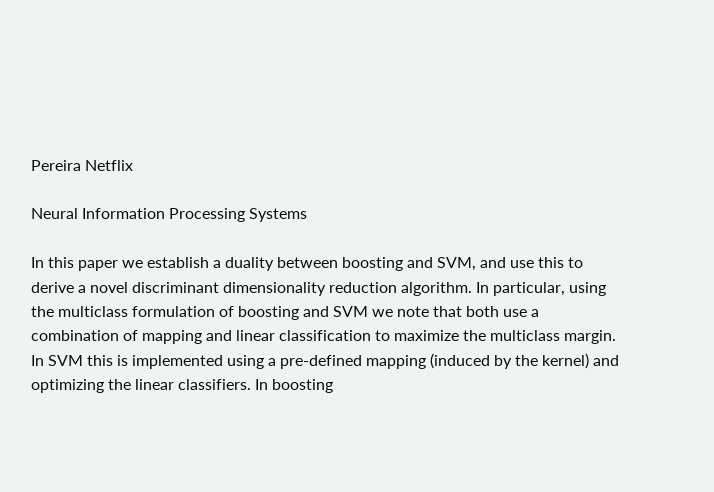Pereira Netflix

Neural Information Processing Systems

In this paper we establish a duality between boosting and SVM, and use this to derive a novel discriminant dimensionality reduction algorithm. In particular, using the multiclass formulation of boosting and SVM we note that both use a combination of mapping and linear classification to maximize the multiclass margin. In SVM this is implemented using a pre-defined mapping (induced by the kernel) and optimizing the linear classifiers. In boosting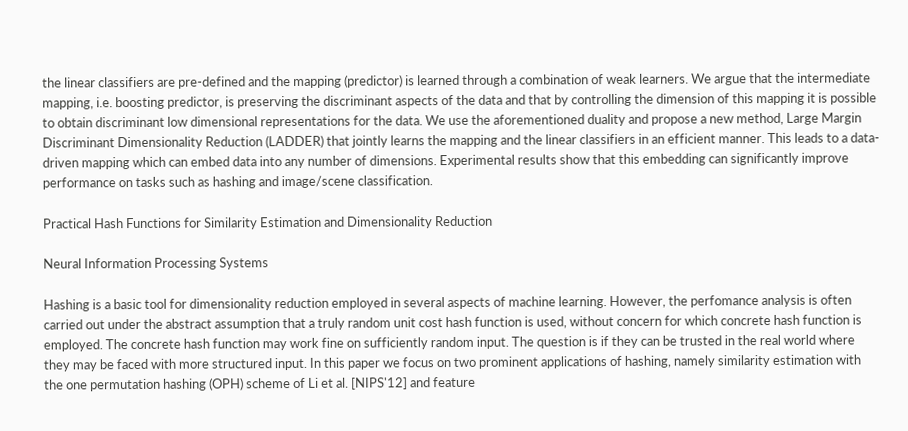the linear classifiers are pre-defined and the mapping (predictor) is learned through a combination of weak learners. We argue that the intermediate mapping, i.e. boosting predictor, is preserving the discriminant aspects of the data and that by controlling the dimension of this mapping it is possible to obtain discriminant low dimensional representations for the data. We use the aforementioned duality and propose a new method, Large Margin Discriminant Dimensionality Reduction (LADDER) that jointly learns the mapping and the linear classifiers in an efficient manner. This leads to a data-driven mapping which can embed data into any number of dimensions. Experimental results show that this embedding can significantly improve performance on tasks such as hashing and image/scene classification.

Practical Hash Functions for Similarity Estimation and Dimensionality Reduction

Neural Information Processing Systems

Hashing is a basic tool for dimensionality reduction employed in several aspects of machine learning. However, the perfomance analysis is often carried out under the abstract assumption that a truly random unit cost hash function is used, without concern for which concrete hash function is employed. The concrete hash function may work fine on sufficiently random input. The question is if they can be trusted in the real world where they may be faced with more structured input. In this paper we focus on two prominent applications of hashing, namely similarity estimation with the one permutation hashing (OPH) scheme of Li et al. [NIPS'12] and feature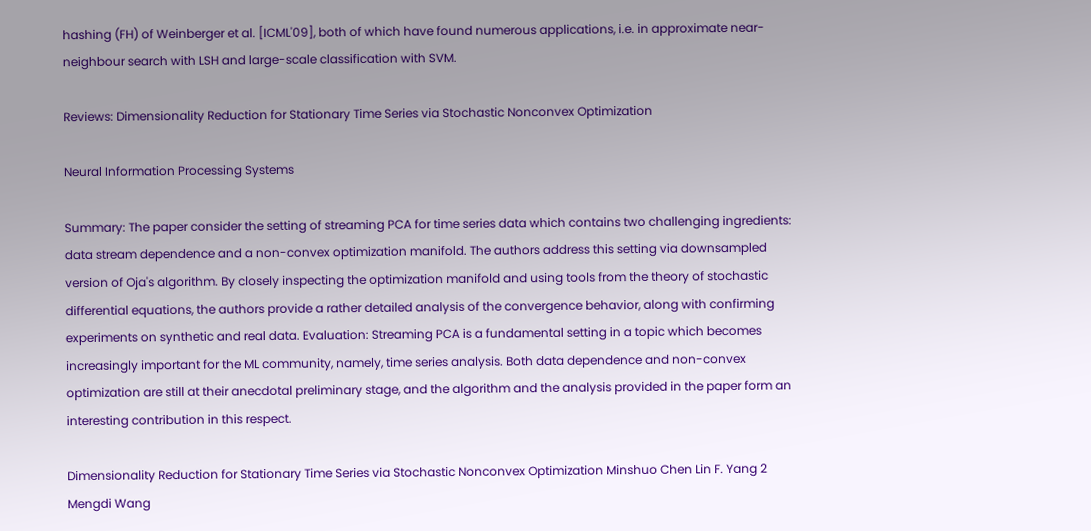hashing (FH) of Weinberger et al. [ICML'09], both of which have found numerous applications, i.e. in approximate near-neighbour search with LSH and large-scale classification with SVM.

Reviews: Dimensionality Reduction for Stationary Time Series via Stochastic Nonconvex Optimization

Neural Information Processing Systems

Summary: The paper consider the setting of streaming PCA for time series data which contains two challenging ingredients: data stream dependence and a non-convex optimization manifold. The authors address this setting via downsampled version of Oja's algorithm. By closely inspecting the optimization manifold and using tools from the theory of stochastic differential equations, the authors provide a rather detailed analysis of the convergence behavior, along with confirming experiments on synthetic and real data. Evaluation: Streaming PCA is a fundamental setting in a topic which becomes increasingly important for the ML community, namely, time series analysis. Both data dependence and non-convex optimization are still at their anecdotal preliminary stage, and the algorithm and the analysis provided in the paper form an interesting contribution in this respect.

Dimensionality Reduction for Stationary Time Series via Stochastic Nonconvex Optimization Minshuo Chen Lin F. Yang 2 Mengdi Wang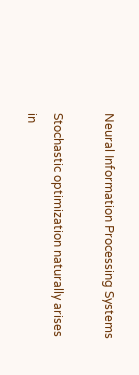Neural Information Processing Systems

Stochastic optimization naturally arises in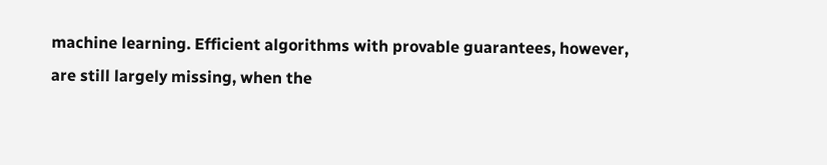machine learning. Efficient algorithms with provable guarantees, however, are still largely missing, when the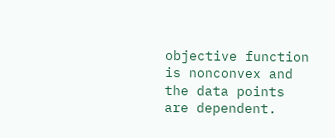objective function is nonconvex and the data points are dependent.